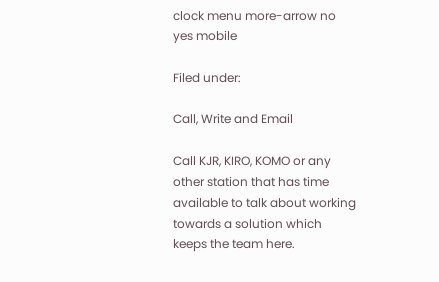clock menu more-arrow no yes mobile

Filed under:

Call, Write and Email

Call KJR, KIRO, KOMO or any other station that has time available to talk about working towards a solution which keeps the team here.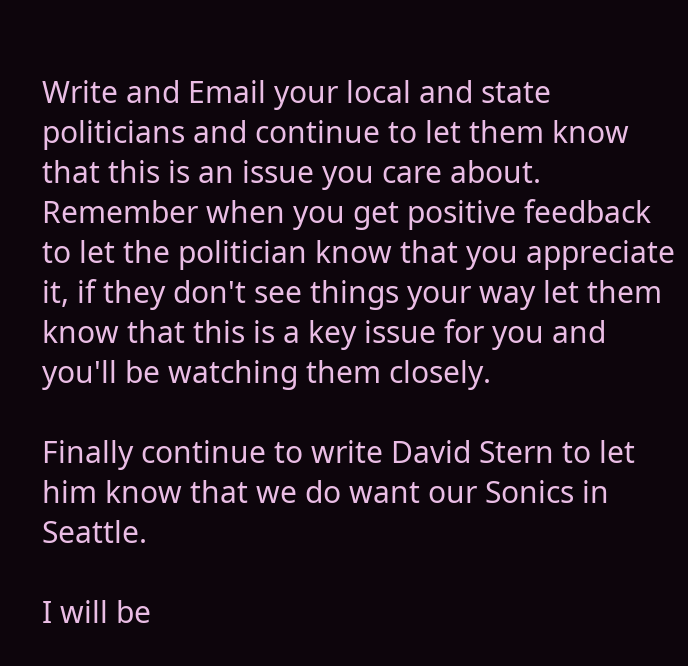Write and Email your local and state politicians and continue to let them know that this is an issue you care about. Remember when you get positive feedback to let the politician know that you appreciate it, if they don't see things your way let them know that this is a key issue for you and you'll be watching them closely.

Finally continue to write David Stern to let him know that we do want our Sonics in Seattle.

I will be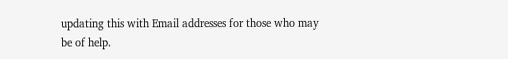updating this with Email addresses for those who may be of help.